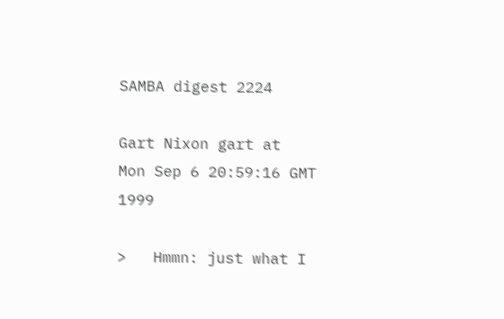SAMBA digest 2224

Gart Nixon gart at
Mon Sep 6 20:59:16 GMT 1999

>   Hmmn: just what I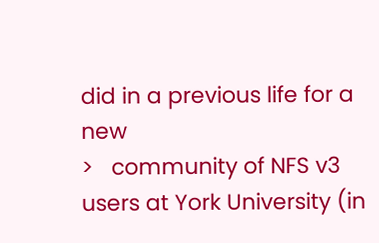did in a previous life for a new
>   community of NFS v3 users at York University (in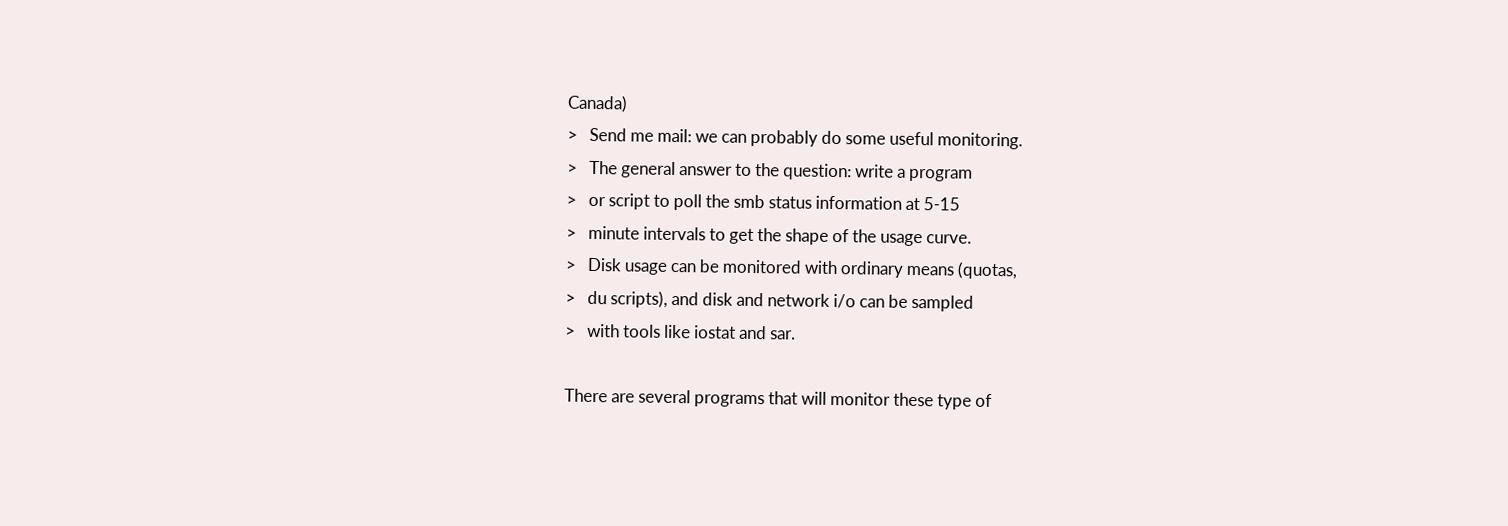Canada)
>   Send me mail: we can probably do some useful monitoring.
>   The general answer to the question: write a program
>   or script to poll the smb status information at 5-15
>   minute intervals to get the shape of the usage curve.
>   Disk usage can be monitored with ordinary means (quotas,
>   du scripts), and disk and network i/o can be sampled
>   with tools like iostat and sar.

There are several programs that will monitor these type of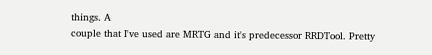things. A
couple that I've used are MRTG and it's predecessor RRDTool. Pretty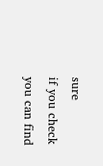sure
if you check you can find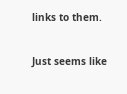links to them.

Just seems like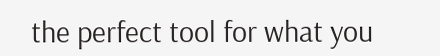the perfect tool for what you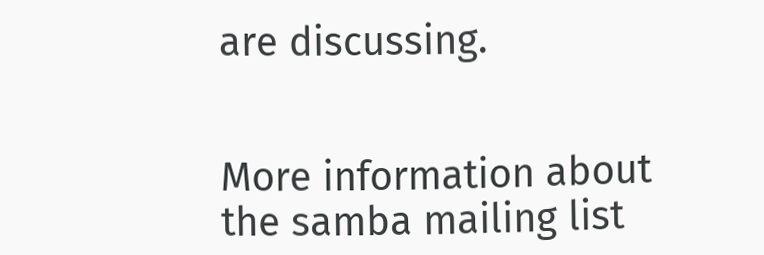are discussing.


More information about the samba mailing list